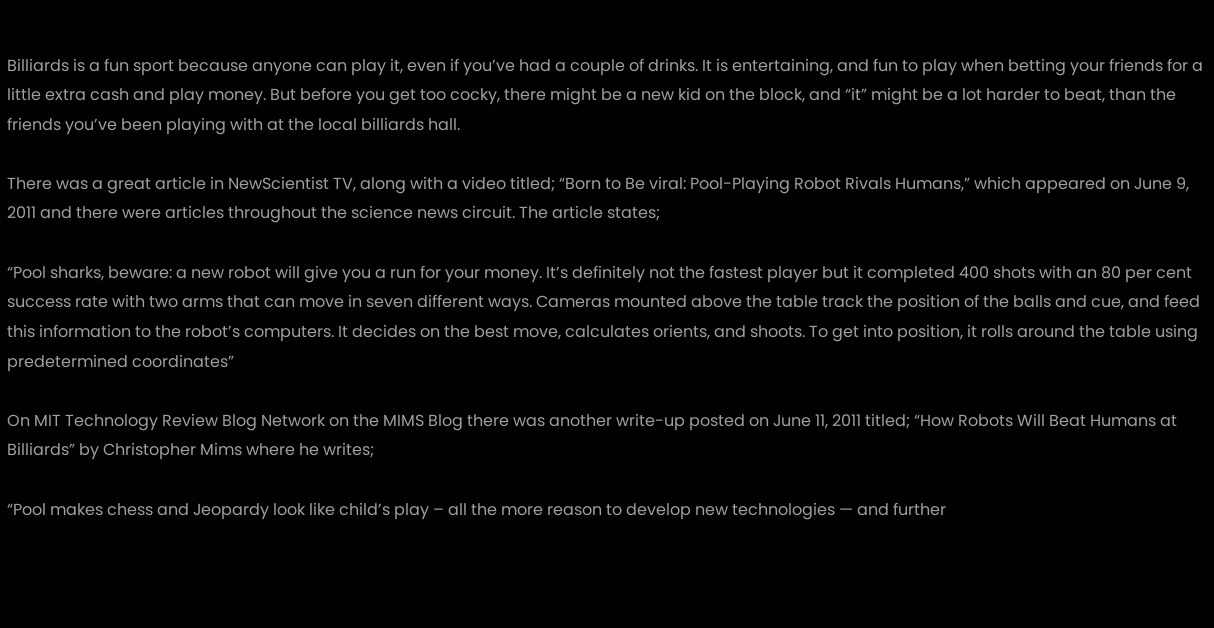Billiards is a fun sport because anyone can play it, even if you’ve had a couple of drinks. It is entertaining, and fun to play when betting your friends for a little extra cash and play money. But before you get too cocky, there might be a new kid on the block, and “it” might be a lot harder to beat, than the friends you’ve been playing with at the local billiards hall.

There was a great article in NewScientist TV, along with a video titled; “Born to Be viral: Pool-Playing Robot Rivals Humans,” which appeared on June 9, 2011 and there were articles throughout the science news circuit. The article states;

“Pool sharks, beware: a new robot will give you a run for your money. It’s definitely not the fastest player but it completed 400 shots with an 80 per cent success rate with two arms that can move in seven different ways. Cameras mounted above the table track the position of the balls and cue, and feed this information to the robot’s computers. It decides on the best move, calculates orients, and shoots. To get into position, it rolls around the table using predetermined coordinates”

On MIT Technology Review Blog Network on the MIMS Blog there was another write-up posted on June 11, 2011 titled; “How Robots Will Beat Humans at Billiards” by Christopher Mims where he writes;

“Pool makes chess and Jeopardy look like child’s play – all the more reason to develop new technologies — and further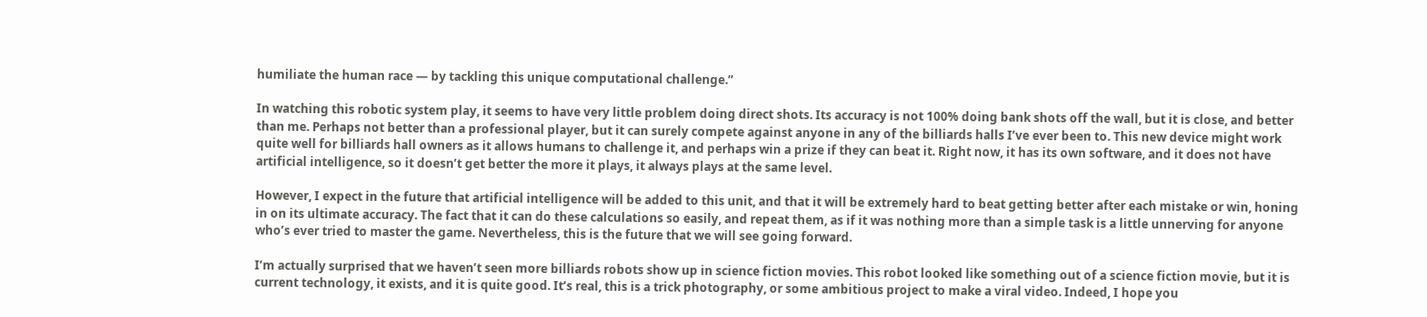humiliate the human race — by tackling this unique computational challenge.”

In watching this robotic system play, it seems to have very little problem doing direct shots. Its accuracy is not 100% doing bank shots off the wall, but it is close, and better than me. Perhaps not better than a professional player, but it can surely compete against anyone in any of the billiards halls I’ve ever been to. This new device might work quite well for billiards hall owners as it allows humans to challenge it, and perhaps win a prize if they can beat it. Right now, it has its own software, and it does not have artificial intelligence, so it doesn’t get better the more it plays, it always plays at the same level.

However, I expect in the future that artificial intelligence will be added to this unit, and that it will be extremely hard to beat getting better after each mistake or win, honing in on its ultimate accuracy. The fact that it can do these calculations so easily, and repeat them, as if it was nothing more than a simple task is a little unnerving for anyone who’s ever tried to master the game. Nevertheless, this is the future that we will see going forward.

I’m actually surprised that we haven’t seen more billiards robots show up in science fiction movies. This robot looked like something out of a science fiction movie, but it is current technology, it exists, and it is quite good. It’s real, this is a trick photography, or some ambitious project to make a viral video. Indeed, I hope you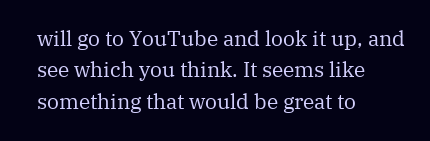will go to YouTube and look it up, and see which you think. It seems like something that would be great to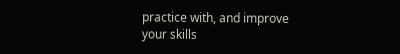practice with, and improve your skills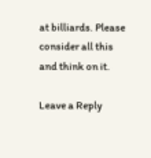at billiards. Please consider all this and think on it.

Leave a Reply